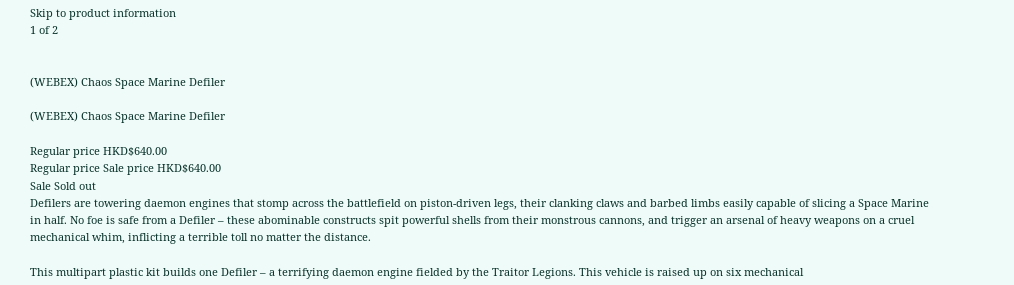Skip to product information
1 of 2


(WEBEX) Chaos Space Marine Defiler

(WEBEX) Chaos Space Marine Defiler

Regular price HKD$640.00
Regular price Sale price HKD$640.00
Sale Sold out
Defilers are towering daemon engines that stomp across the battlefield on piston-driven legs, their clanking claws and barbed limbs easily capable of slicing a Space Marine in half. No foe is safe from a Defiler – these abominable constructs spit powerful shells from their monstrous cannons, and trigger an arsenal of heavy weapons on a cruel mechanical whim, inflicting a terrible toll no matter the distance.

This multipart plastic kit builds one Defiler – a terrifying daemon engine fielded by the Traitor Legions. This vehicle is raised up on six mechanical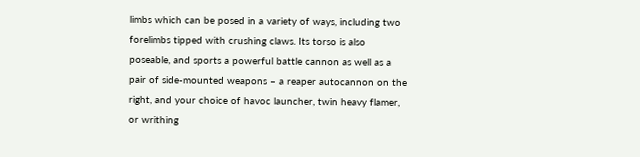limbs which can be posed in a variety of ways, including two forelimbs tipped with crushing claws. Its torso is also poseable, and sports a powerful battle cannon as well as a pair of side-mounted weapons – a reaper autocannon on the right, and your choice of havoc launcher, twin heavy flamer, or writhing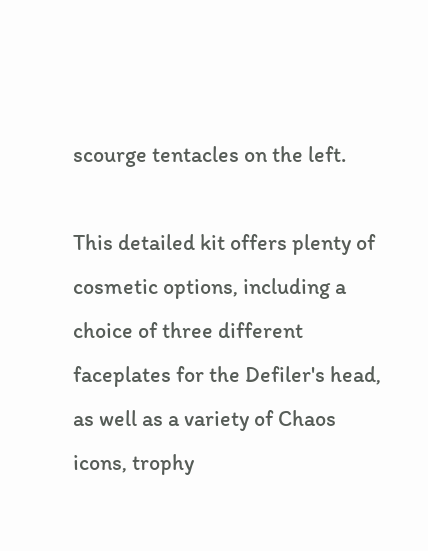scourge tentacles on the left.

This detailed kit offers plenty of cosmetic options, including a choice of three different faceplates for the Defiler's head, as well as a variety of Chaos icons, trophy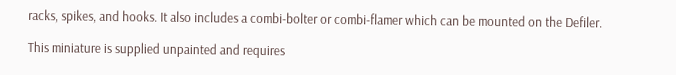racks, spikes, and hooks. It also includes a combi-bolter or combi-flamer which can be mounted on the Defiler.

This miniature is supplied unpainted and requires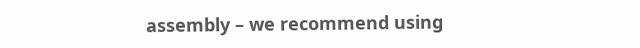assembly – we recommend using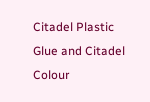Citadel Plastic Glue and Citadel Colour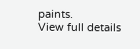paints.
View full details